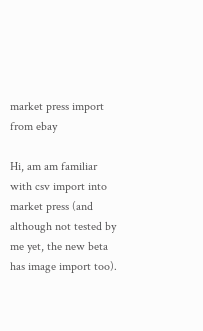market press import from ebay

Hi, am am familiar with csv import into market press (and although not tested by me yet, the new beta has image import too).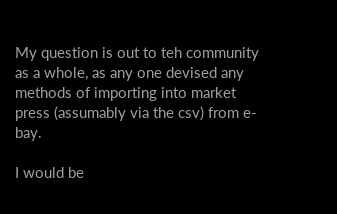My question is out to teh community as a whole, as any one devised any methods of importing into market press (assumably via the csv) from e-bay.

I would be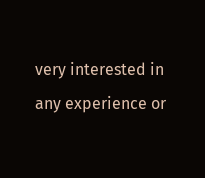very interested in any experience or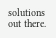solutions out there.